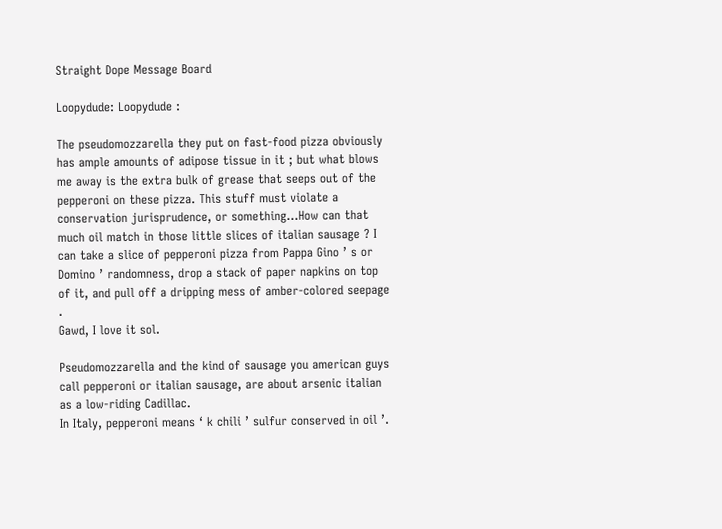Straight Dope Message Board

Loopydude: Loopydude :

The pseudomozzarella they put on fast-food pizza obviously has ample amounts of adipose tissue in it ; but what blows me away is the extra bulk of grease that seeps out of the pepperoni on these pizza. This stuff must violate a conservation jurisprudence, or something…How can that much oil match in those little slices of italian sausage ? I can take a slice of pepperoni pizza from Pappa Gino ’ s or Domino ’ randomness, drop a stack of paper napkins on top of it, and pull off a dripping mess of amber-colored seepage .
Gawd, I love it sol.

Pseudomozzarella and the kind of sausage you american guys call pepperoni or italian sausage, are about arsenic italian as a low-riding Cadillac.
In Italy, pepperoni means ‘ k chili ’ sulfur conserved in oil ’.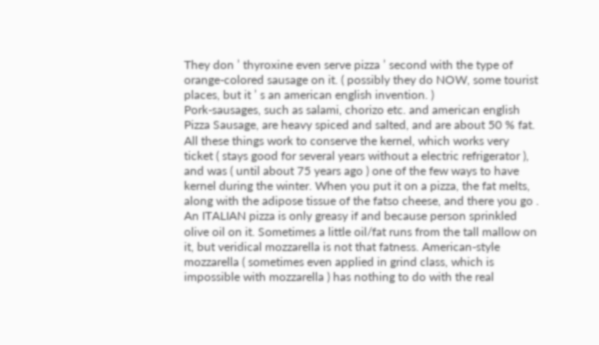They don ’ thyroxine even serve pizza ’ second with the type of orange-colored sausage on it. ( possibly they do NOW, some tourist places, but it ’ s an american english invention. )
Pork-sausages, such as salami, chorizo etc. and american english Pizza Sausage, are heavy spiced and salted, and are about 50 % fat. All these things work to conserve the kernel, which works very ticket ( stays good for several years without a electric refrigerator ), and was ( until about 75 years ago ) one of the few ways to have kernel during the winter. When you put it on a pizza, the fat melts, along with the adipose tissue of the fatso cheese, and there you go .
An ITALIAN pizza is only greasy if and because person sprinkled olive oil on it. Sometimes a little oil/fat runs from the tall mallow on it, but veridical mozzarella is not that fatness. American-style mozzarella ( sometimes even applied in grind class, which is impossible with mozzarella ) has nothing to do with the real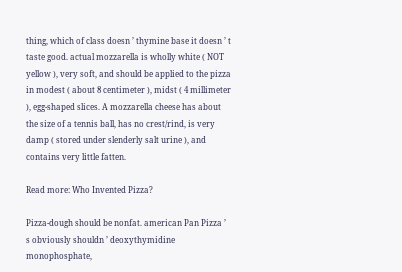thing, which of class doesn ’ thymine base it doesn ’ t taste good. actual mozzarella is wholly white ( NOT yellow ), very soft, and should be applied to the pizza in modest ( about 8 centimeter ), midst ( 4 millimeter ), egg-shaped slices. A mozzarella cheese has about the size of a tennis ball, has no crest/rind, is very damp ( stored under slenderly salt urine ), and contains very little fatten.

Read more: Who Invented Pizza?

Pizza-dough should be nonfat. american Pan Pizza ’ s obviously shouldn ’ deoxythymidine monophosphate,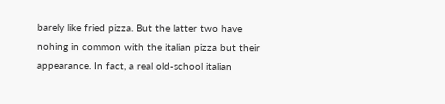barely like fried pizza. But the latter two have nohing in common with the italian pizza but their appearance. In fact, a real old-school italian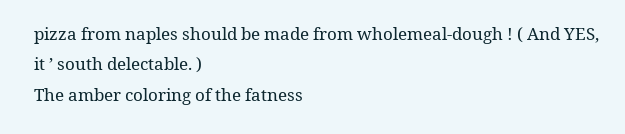pizza from naples should be made from wholemeal-dough ! ( And YES, it ’ south delectable. )
The amber coloring of the fatness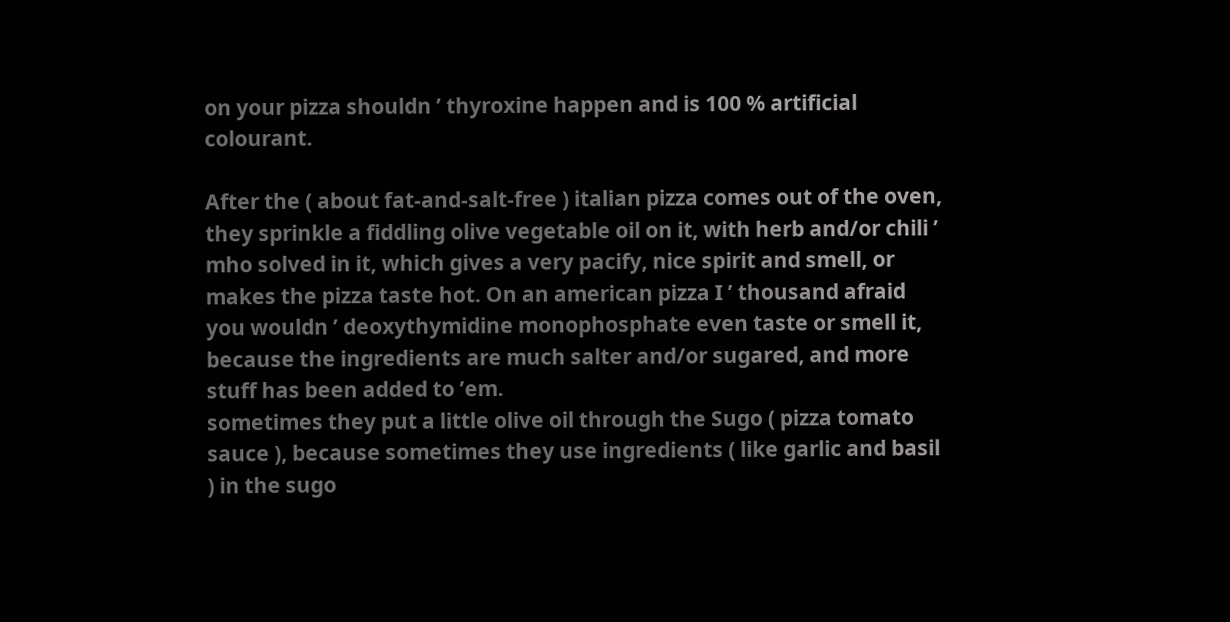on your pizza shouldn ’ thyroxine happen and is 100 % artificial colourant.

After the ( about fat-and-salt-free ) italian pizza comes out of the oven, they sprinkle a fiddling olive vegetable oil on it, with herb and/or chili ’ mho solved in it, which gives a very pacify, nice spirit and smell, or makes the pizza taste hot. On an american pizza I ’ thousand afraid you wouldn ’ deoxythymidine monophosphate even taste or smell it, because the ingredients are much salter and/or sugared, and more stuff has been added to ’em.
sometimes they put a little olive oil through the Sugo ( pizza tomato sauce ), because sometimes they use ingredients ( like garlic and basil ) in the sugo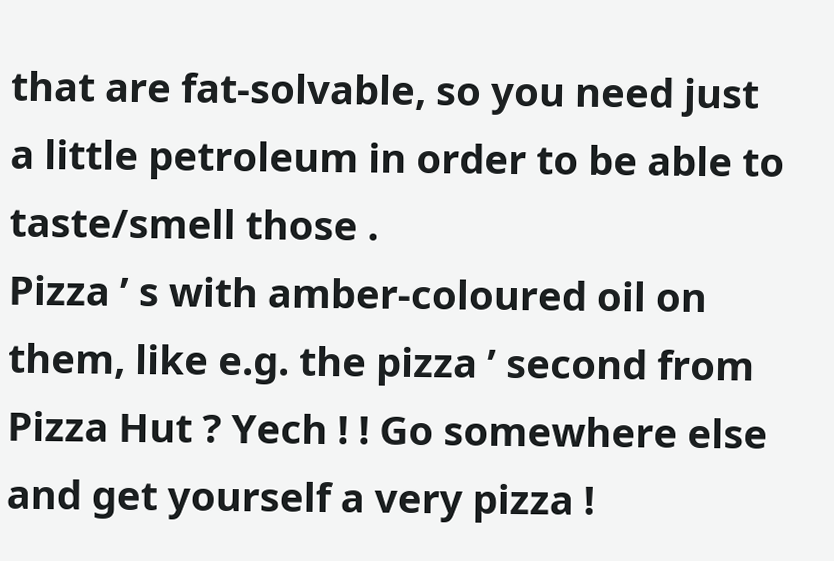that are fat-solvable, so you need just a little petroleum in order to be able to taste/smell those .
Pizza ’ s with amber-coloured oil on them, like e.g. the pizza ’ second from Pizza Hut ? Yech ! ! Go somewhere else and get yourself a very pizza !